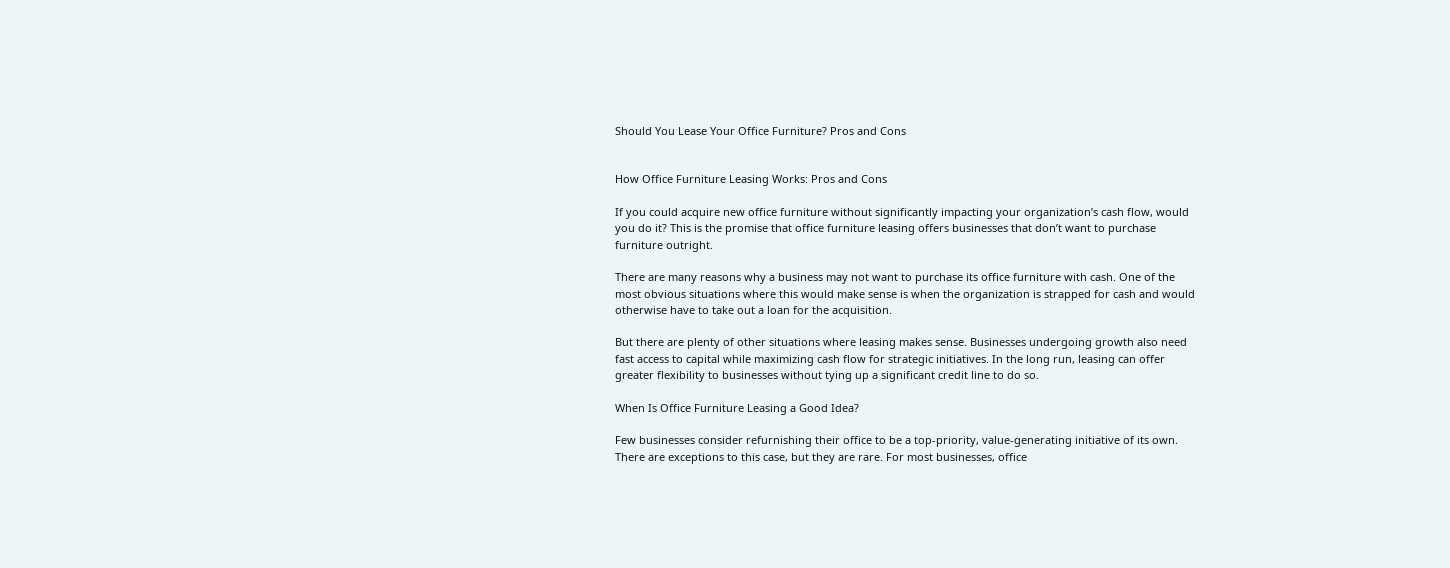Should You Lease Your Office Furniture? Pros and Cons


How Office Furniture Leasing Works: Pros and Cons

If you could acquire new office furniture without significantly impacting your organization’s cash flow, would you do it? This is the promise that office furniture leasing offers businesses that don’t want to purchase furniture outright.

There are many reasons why a business may not want to purchase its office furniture with cash. One of the most obvious situations where this would make sense is when the organization is strapped for cash and would otherwise have to take out a loan for the acquisition.

But there are plenty of other situations where leasing makes sense. Businesses undergoing growth also need fast access to capital while maximizing cash flow for strategic initiatives. In the long run, leasing can offer greater flexibility to businesses without tying up a significant credit line to do so.

When Is Office Furniture Leasing a Good Idea?

Few businesses consider refurnishing their office to be a top-priority, value-generating initiative of its own. There are exceptions to this case, but they are rare. For most businesses, office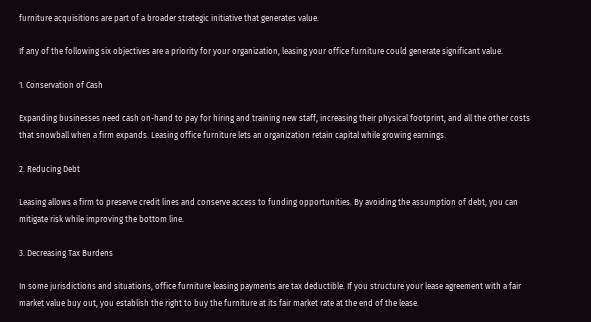furniture acquisitions are part of a broader strategic initiative that generates value.

If any of the following six objectives are a priority for your organization, leasing your office furniture could generate significant value.

1. Conservation of Cash

Expanding businesses need cash on-hand to pay for hiring and training new staff, increasing their physical footprint, and all the other costs that snowball when a firm expands. Leasing office furniture lets an organization retain capital while growing earnings.

2. Reducing Debt

Leasing allows a firm to preserve credit lines and conserve access to funding opportunities. By avoiding the assumption of debt, you can mitigate risk while improving the bottom line.

3. Decreasing Tax Burdens

In some jurisdictions and situations, office furniture leasing payments are tax deductible. If you structure your lease agreement with a fair market value buy out, you establish the right to buy the furniture at its fair market rate at the end of the lease.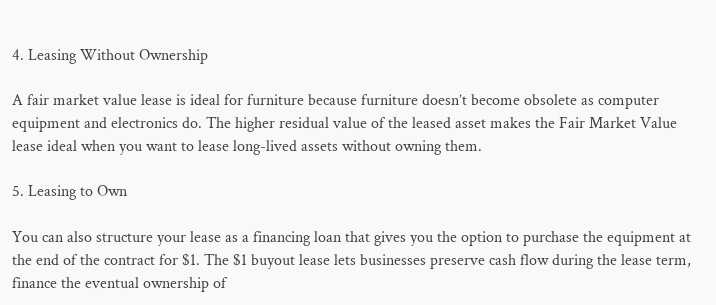4. Leasing Without Ownership

A fair market value lease is ideal for furniture because furniture doesn’t become obsolete as computer equipment and electronics do. The higher residual value of the leased asset makes the Fair Market Value lease ideal when you want to lease long-lived assets without owning them.

5. Leasing to Own

You can also structure your lease as a financing loan that gives you the option to purchase the equipment at the end of the contract for $1. The $1 buyout lease lets businesses preserve cash flow during the lease term, finance the eventual ownership of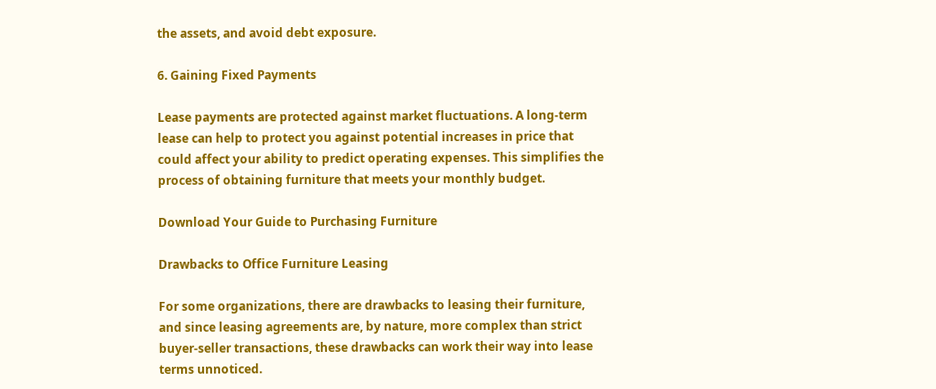the assets, and avoid debt exposure.

6. Gaining Fixed Payments

Lease payments are protected against market fluctuations. A long-term lease can help to protect you against potential increases in price that could affect your ability to predict operating expenses. This simplifies the process of obtaining furniture that meets your monthly budget.

Download Your Guide to Purchasing Furniture

Drawbacks to Office Furniture Leasing

For some organizations, there are drawbacks to leasing their furniture, and since leasing agreements are, by nature, more complex than strict buyer-seller transactions, these drawbacks can work their way into lease terms unnoticed.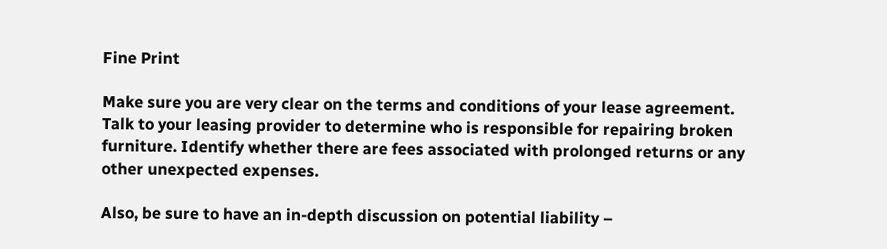Fine Print

Make sure you are very clear on the terms and conditions of your lease agreement. Talk to your leasing provider to determine who is responsible for repairing broken furniture. Identify whether there are fees associated with prolonged returns or any other unexpected expenses.

Also, be sure to have an in-depth discussion on potential liability –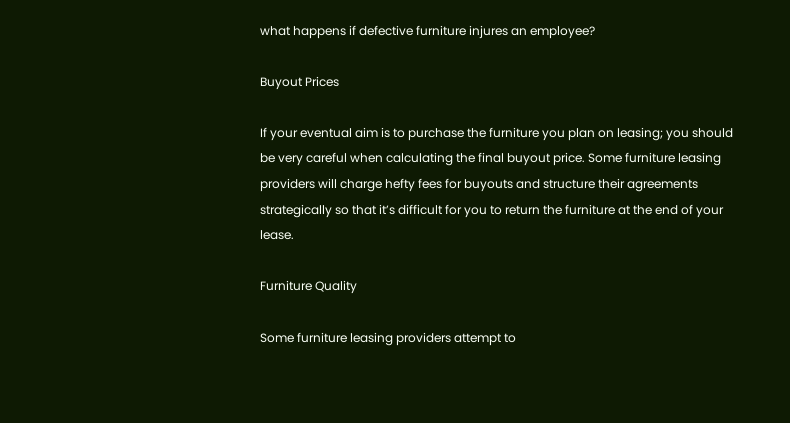what happens if defective furniture injures an employee?

Buyout Prices

If your eventual aim is to purchase the furniture you plan on leasing; you should be very careful when calculating the final buyout price. Some furniture leasing providers will charge hefty fees for buyouts and structure their agreements strategically so that it’s difficult for you to return the furniture at the end of your lease.

Furniture Quality

Some furniture leasing providers attempt to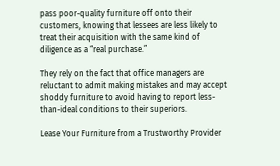pass poor-quality furniture off onto their customers, knowing that lessees are less likely to treat their acquisition with the same kind of diligence as a “real purchase.”

They rely on the fact that office managers are reluctant to admit making mistakes and may accept shoddy furniture to avoid having to report less-than-ideal conditions to their superiors.

Lease Your Furniture from a Trustworthy Provider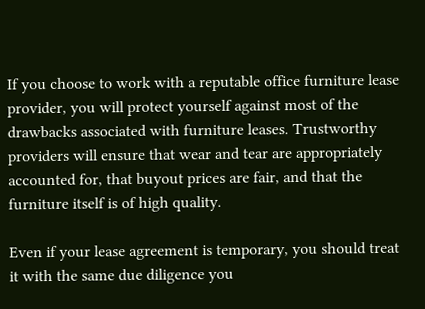If you choose to work with a reputable office furniture lease provider, you will protect yourself against most of the drawbacks associated with furniture leases. Trustworthy providers will ensure that wear and tear are appropriately accounted for, that buyout prices are fair, and that the furniture itself is of high quality.

Even if your lease agreement is temporary, you should treat it with the same due diligence you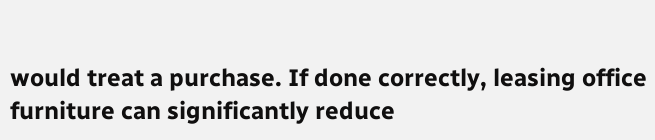would treat a purchase. If done correctly, leasing office furniture can significantly reduce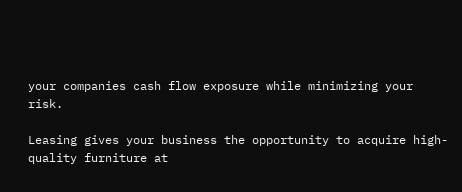your companies cash flow exposure while minimizing your risk.

Leasing gives your business the opportunity to acquire high-quality furniture at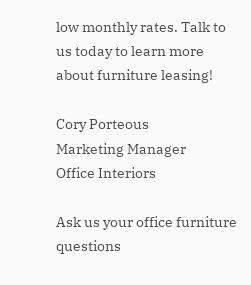low monthly rates. Talk to us today to learn more about furniture leasing!

Cory Porteous
Marketing Manager
Office Interiors

Ask us your office furniture questions